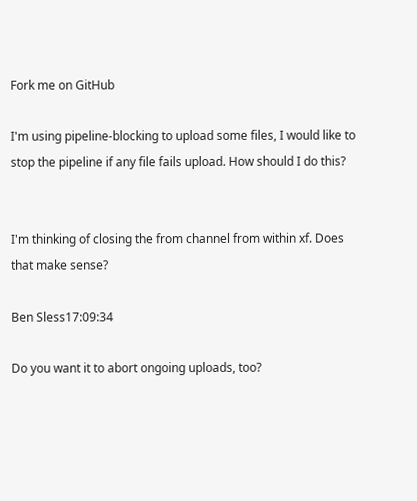Fork me on GitHub

I'm using pipeline-blocking to upload some files, I would like to stop the pipeline if any file fails upload. How should I do this?


I'm thinking of closing the from channel from within xf. Does that make sense?

Ben Sless17:09:34

Do you want it to abort ongoing uploads, too?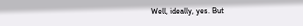Well, ideally, yes. But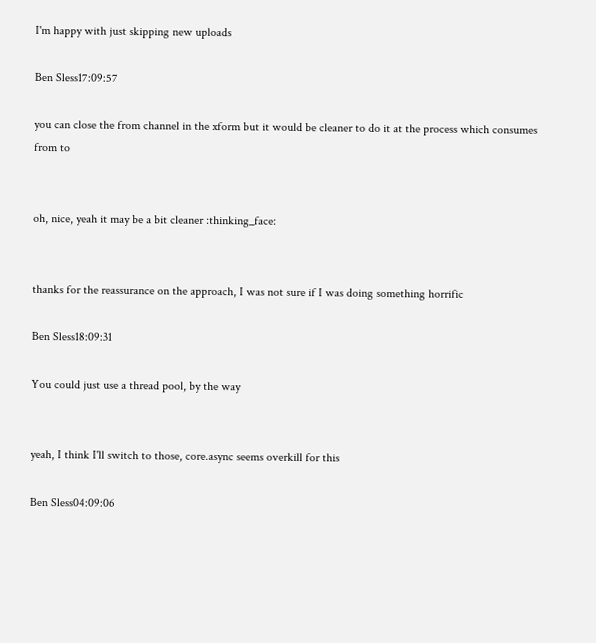I'm happy with just skipping new uploads

Ben Sless17:09:57

you can close the from channel in the xform but it would be cleaner to do it at the process which consumes from to


oh, nice, yeah it may be a bit cleaner :thinking_face:


thanks for the reassurance on the approach, I was not sure if I was doing something horrific

Ben Sless18:09:31

You could just use a thread pool, by the way


yeah, I think I'll switch to those, core.async seems overkill for this

Ben Sless04:09:06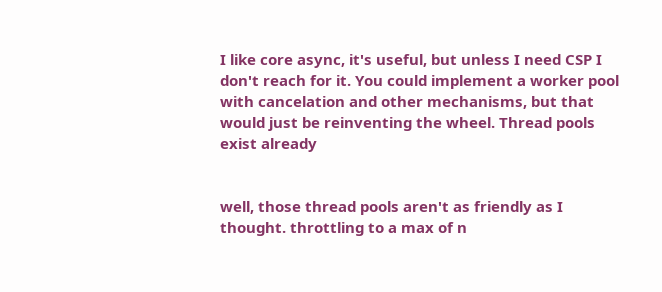I like core async, it's useful, but unless I need CSP I don't reach for it. You could implement a worker pool with cancelation and other mechanisms, but that would just be reinventing the wheel. Thread pools exist already


well, those thread pools aren't as friendly as I thought. throttling to a max of n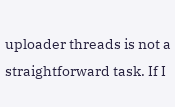uploader threads is not a straightforward task. If I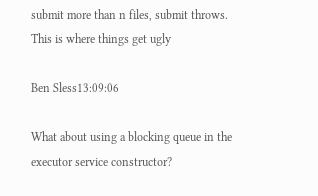submit more than n files, submit throws. This is where things get ugly

Ben Sless13:09:06

What about using a blocking queue in the executor service constructor?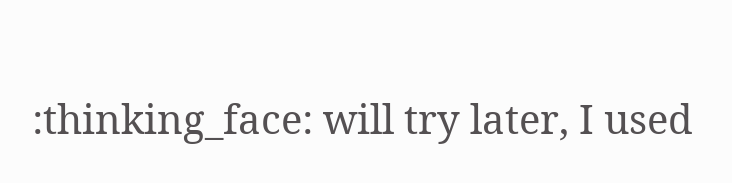:thinking_face: will try later, I used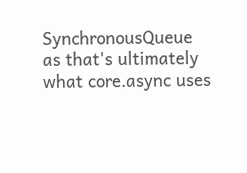SynchronousQueue as that's ultimately what core.async uses